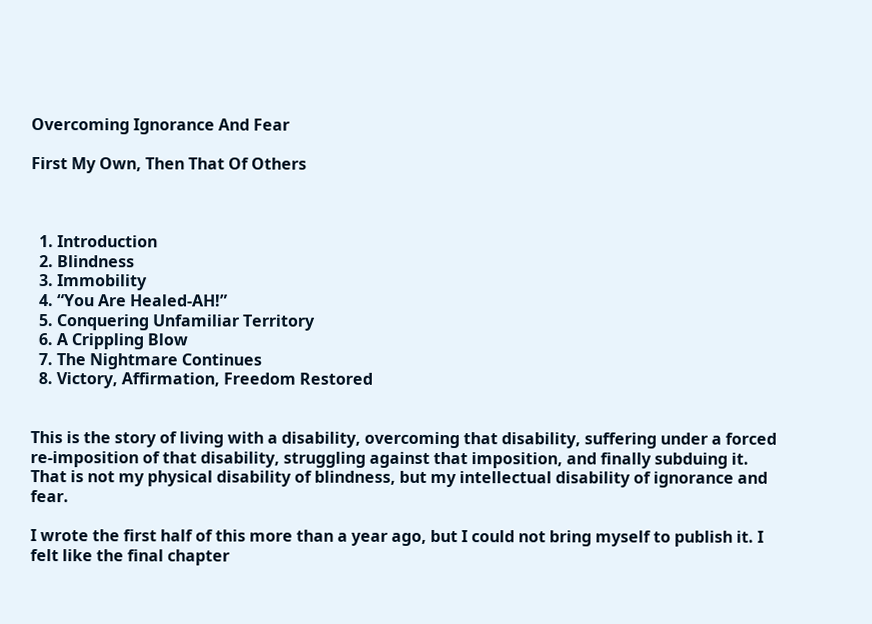Overcoming Ignorance And Fear

First My Own, Then That Of Others



  1. Introduction
  2. Blindness
  3. Immobility
  4. “You Are Healed-AH!”
  5. Conquering Unfamiliar Territory
  6. A Crippling Blow
  7. The Nightmare Continues
  8. Victory, Affirmation, Freedom Restored


This is the story of living with a disability, overcoming that disability, suffering under a forced re-imposition of that disability, struggling against that imposition, and finally subduing it. That is not my physical disability of blindness, but my intellectual disability of ignorance and fear.

I wrote the first half of this more than a year ago, but I could not bring myself to publish it. I felt like the final chapter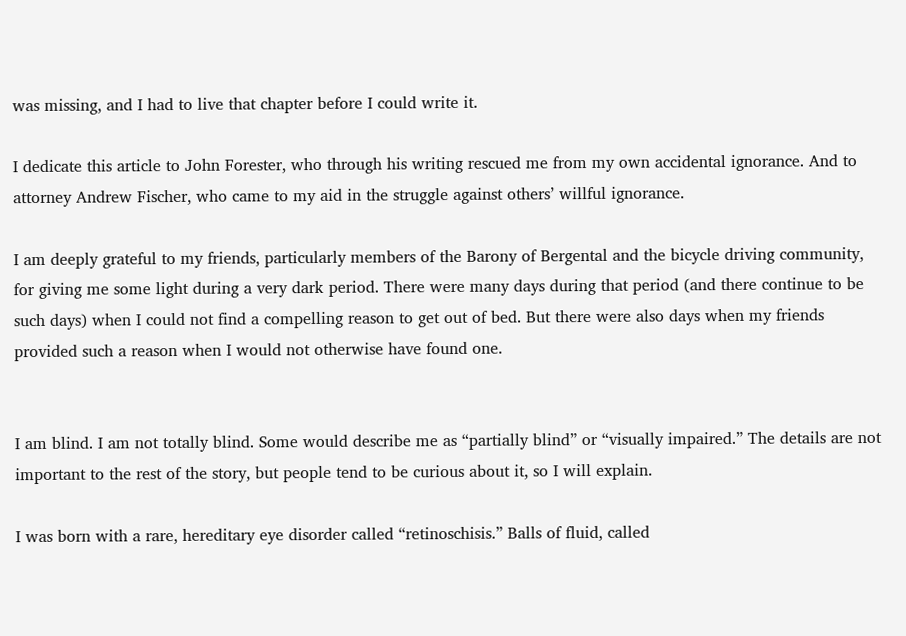was missing, and I had to live that chapter before I could write it.

I dedicate this article to John Forester, who through his writing rescued me from my own accidental ignorance. And to attorney Andrew Fischer, who came to my aid in the struggle against others’ willful ignorance.

I am deeply grateful to my friends, particularly members of the Barony of Bergental and the bicycle driving community, for giving me some light during a very dark period. There were many days during that period (and there continue to be such days) when I could not find a compelling reason to get out of bed. But there were also days when my friends provided such a reason when I would not otherwise have found one.


I am blind. I am not totally blind. Some would describe me as “partially blind” or “visually impaired.” The details are not important to the rest of the story, but people tend to be curious about it, so I will explain.

I was born with a rare, hereditary eye disorder called “retinoschisis.” Balls of fluid, called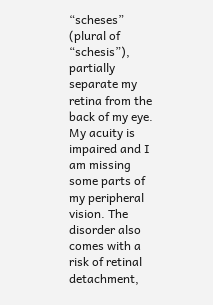“scheses” (plural of “schesis”), partially separate my retina from the back of my eye. My acuity is impaired and I am missing some parts of my peripheral vision. The disorder also comes with a risk of retinal detachment,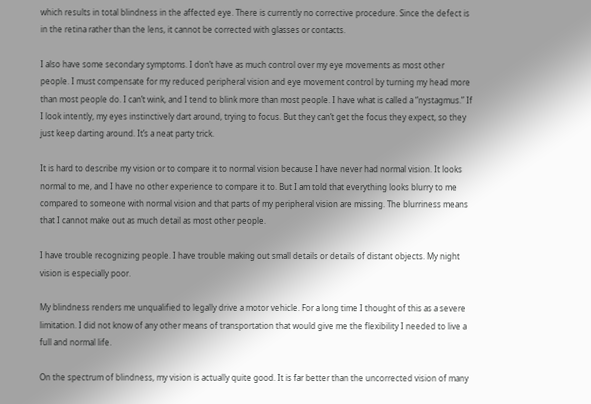which results in total blindness in the affected eye. There is currently no corrective procedure. Since the defect is in the retina rather than the lens, it cannot be corrected with glasses or contacts.

I also have some secondary symptoms. I don’t have as much control over my eye movements as most other people. I must compensate for my reduced peripheral vision and eye movement control by turning my head more than most people do. I can’t wink, and I tend to blink more than most people. I have what is called a “nystagmus.” If I look intently, my eyes instinctively dart around, trying to focus. But they can’t get the focus they expect, so they just keep darting around. It’s a neat party trick.

It is hard to describe my vision or to compare it to normal vision because I have never had normal vision. It looks normal to me, and I have no other experience to compare it to. But I am told that everything looks blurry to me compared to someone with normal vision and that parts of my peripheral vision are missing. The blurriness means that I cannot make out as much detail as most other people.

I have trouble recognizing people. I have trouble making out small details or details of distant objects. My night vision is especially poor.

My blindness renders me unqualified to legally drive a motor vehicle. For a long time I thought of this as a severe limitation. I did not know of any other means of transportation that would give me the flexibility I needed to live a full and normal life.

On the spectrum of blindness, my vision is actually quite good. It is far better than the uncorrected vision of many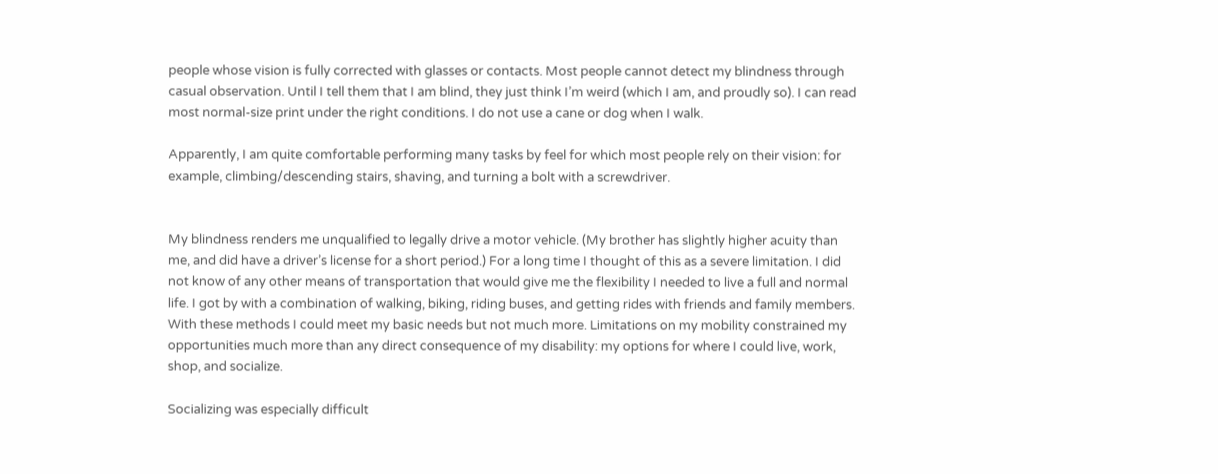people whose vision is fully corrected with glasses or contacts. Most people cannot detect my blindness through casual observation. Until I tell them that I am blind, they just think I’m weird (which I am, and proudly so). I can read most normal-size print under the right conditions. I do not use a cane or dog when I walk.

Apparently, I am quite comfortable performing many tasks by feel for which most people rely on their vision: for example, climbing/descending stairs, shaving, and turning a bolt with a screwdriver.


My blindness renders me unqualified to legally drive a motor vehicle. (My brother has slightly higher acuity than me, and did have a driver’s license for a short period.) For a long time I thought of this as a severe limitation. I did not know of any other means of transportation that would give me the flexibility I needed to live a full and normal life. I got by with a combination of walking, biking, riding buses, and getting rides with friends and family members. With these methods I could meet my basic needs but not much more. Limitations on my mobility constrained my opportunities much more than any direct consequence of my disability: my options for where I could live, work, shop, and socialize.

Socializing was especially difficult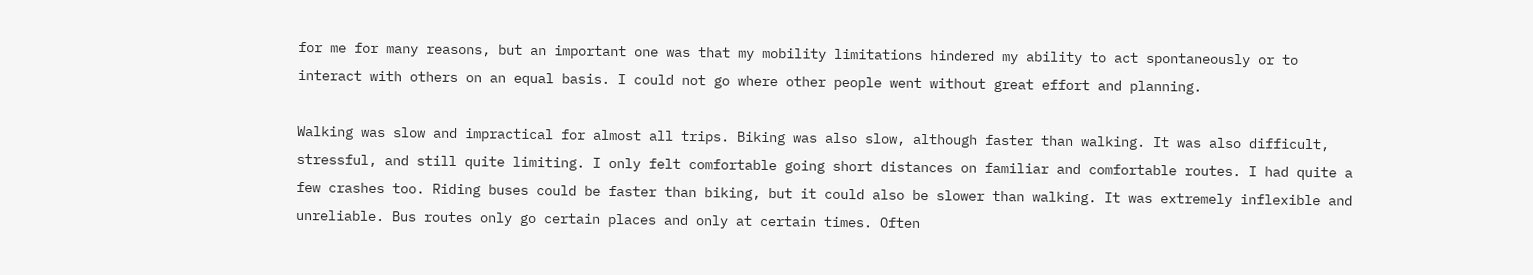for me for many reasons, but an important one was that my mobility limitations hindered my ability to act spontaneously or to interact with others on an equal basis. I could not go where other people went without great effort and planning.

Walking was slow and impractical for almost all trips. Biking was also slow, although faster than walking. It was also difficult, stressful, and still quite limiting. I only felt comfortable going short distances on familiar and comfortable routes. I had quite a few crashes too. Riding buses could be faster than biking, but it could also be slower than walking. It was extremely inflexible and unreliable. Bus routes only go certain places and only at certain times. Often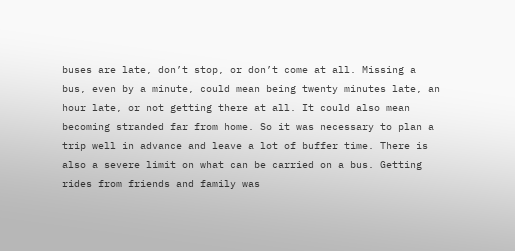buses are late, don’t stop, or don’t come at all. Missing a bus, even by a minute, could mean being twenty minutes late, an hour late, or not getting there at all. It could also mean becoming stranded far from home. So it was necessary to plan a trip well in advance and leave a lot of buffer time. There is also a severe limit on what can be carried on a bus. Getting rides from friends and family was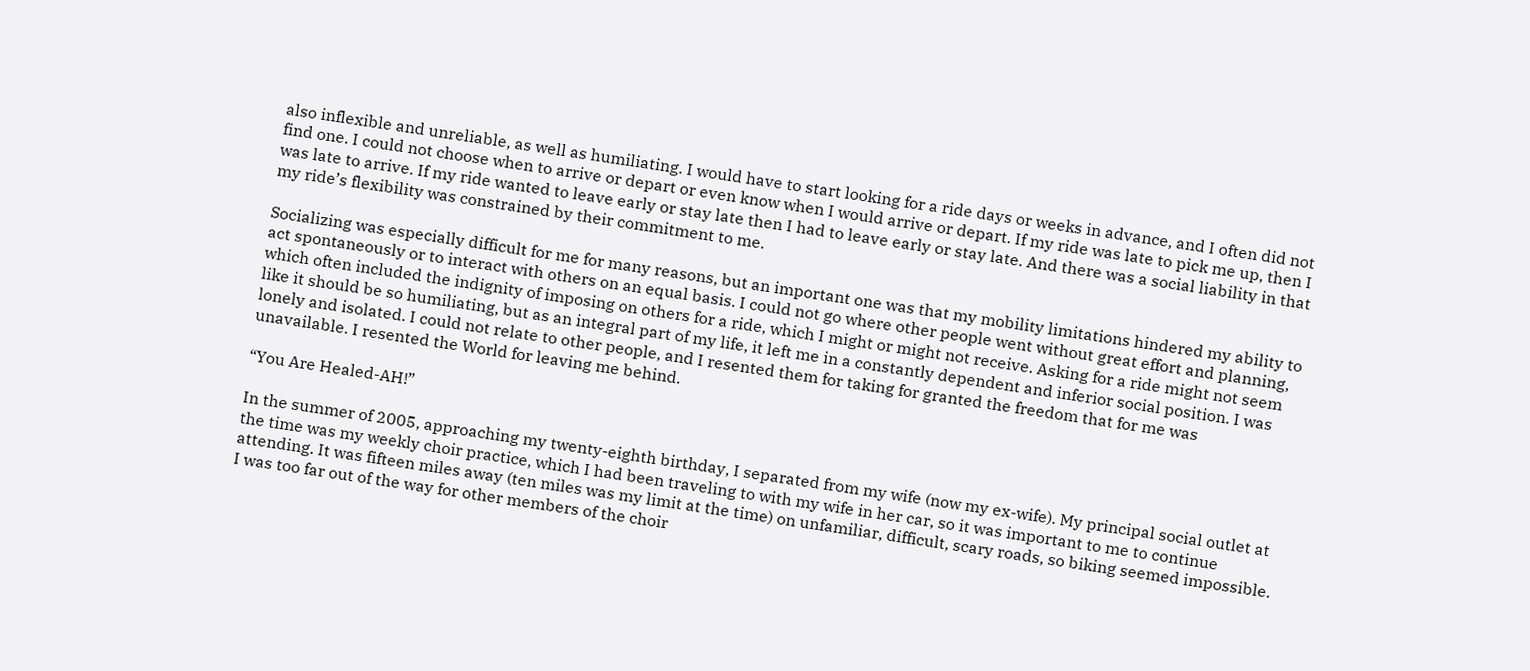also inflexible and unreliable, as well as humiliating. I would have to start looking for a ride days or weeks in advance, and I often did not find one. I could not choose when to arrive or depart or even know when I would arrive or depart. If my ride was late to pick me up, then I was late to arrive. If my ride wanted to leave early or stay late then I had to leave early or stay late. And there was a social liability in that my ride’s flexibility was constrained by their commitment to me.

Socializing was especially difficult for me for many reasons, but an important one was that my mobility limitations hindered my ability to act spontaneously or to interact with others on an equal basis. I could not go where other people went without great effort and planning, which often included the indignity of imposing on others for a ride, which I might or might not receive. Asking for a ride might not seem like it should be so humiliating, but as an integral part of my life, it left me in a constantly dependent and inferior social position. I was lonely and isolated. I could not relate to other people, and I resented them for taking for granted the freedom that for me was unavailable. I resented the World for leaving me behind.

“You Are Healed-AH!”

In the summer of 2005, approaching my twenty-eighth birthday, I separated from my wife (now my ex-wife). My principal social outlet at the time was my weekly choir practice, which I had been traveling to with my wife in her car, so it was important to me to continue attending. It was fifteen miles away (ten miles was my limit at the time) on unfamiliar, difficult, scary roads, so biking seemed impossible. I was too far out of the way for other members of the choir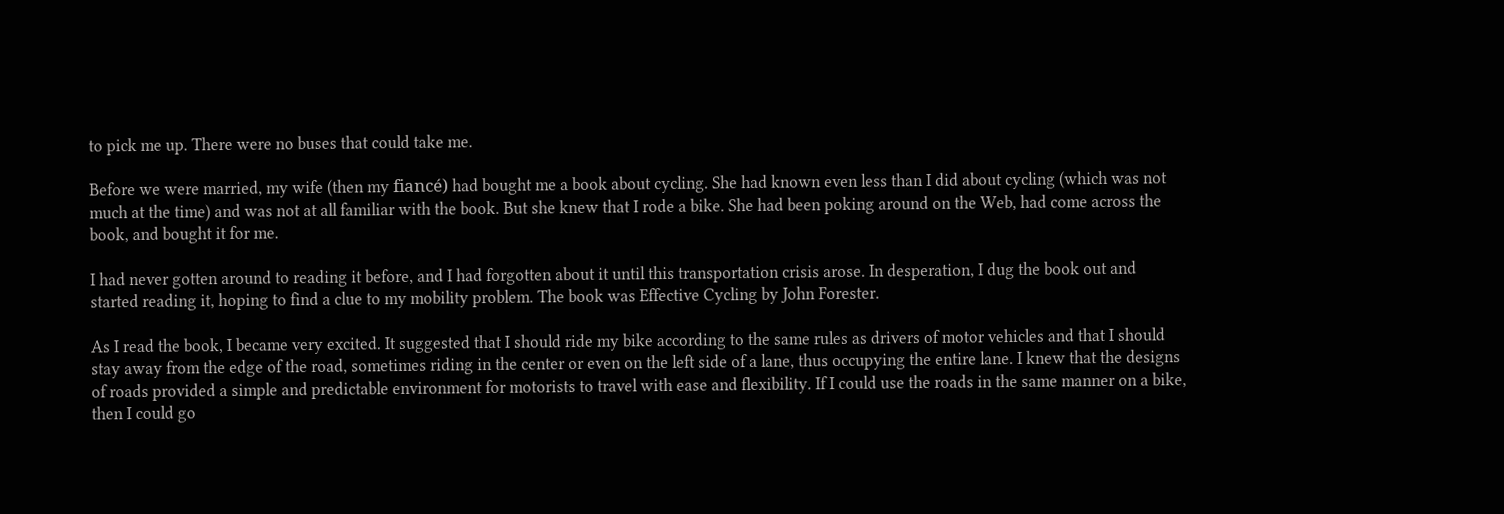to pick me up. There were no buses that could take me.

Before we were married, my wife (then my fiancé) had bought me a book about cycling. She had known even less than I did about cycling (which was not much at the time) and was not at all familiar with the book. But she knew that I rode a bike. She had been poking around on the Web, had come across the book, and bought it for me.

I had never gotten around to reading it before, and I had forgotten about it until this transportation crisis arose. In desperation, I dug the book out and started reading it, hoping to find a clue to my mobility problem. The book was Effective Cycling by John Forester.

As I read the book, I became very excited. It suggested that I should ride my bike according to the same rules as drivers of motor vehicles and that I should stay away from the edge of the road, sometimes riding in the center or even on the left side of a lane, thus occupying the entire lane. I knew that the designs of roads provided a simple and predictable environment for motorists to travel with ease and flexibility. If I could use the roads in the same manner on a bike, then I could go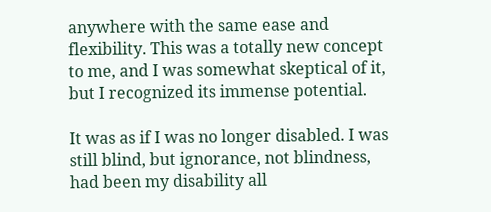anywhere with the same ease and flexibility. This was a totally new concept to me, and I was somewhat skeptical of it, but I recognized its immense potential.

It was as if I was no longer disabled. I was still blind, but ignorance, not blindness, had been my disability all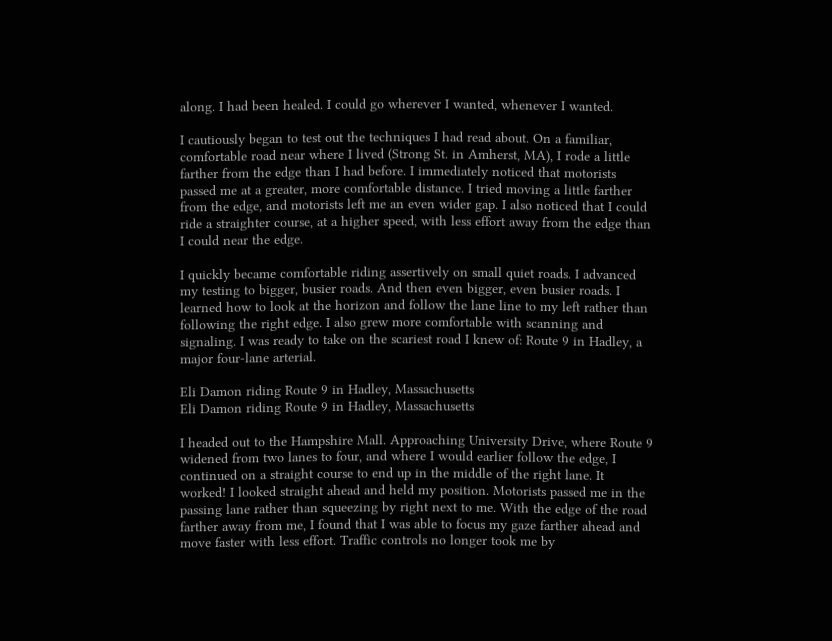along. I had been healed. I could go wherever I wanted, whenever I wanted.

I cautiously began to test out the techniques I had read about. On a familiar, comfortable road near where I lived (Strong St. in Amherst, MA), I rode a little farther from the edge than I had before. I immediately noticed that motorists passed me at a greater, more comfortable distance. I tried moving a little farther from the edge, and motorists left me an even wider gap. I also noticed that I could ride a straighter course, at a higher speed, with less effort away from the edge than I could near the edge.

I quickly became comfortable riding assertively on small quiet roads. I advanced my testing to bigger, busier roads. And then even bigger, even busier roads. I learned how to look at the horizon and follow the lane line to my left rather than following the right edge. I also grew more comfortable with scanning and signaling. I was ready to take on the scariest road I knew of: Route 9 in Hadley, a major four-lane arterial.

Eli Damon riding Route 9 in Hadley, Massachusetts
Eli Damon riding Route 9 in Hadley, Massachusetts

I headed out to the Hampshire Mall. Approaching University Drive, where Route 9 widened from two lanes to four, and where I would earlier follow the edge, I continued on a straight course to end up in the middle of the right lane. It worked! I looked straight ahead and held my position. Motorists passed me in the passing lane rather than squeezing by right next to me. With the edge of the road farther away from me, I found that I was able to focus my gaze farther ahead and move faster with less effort. Traffic controls no longer took me by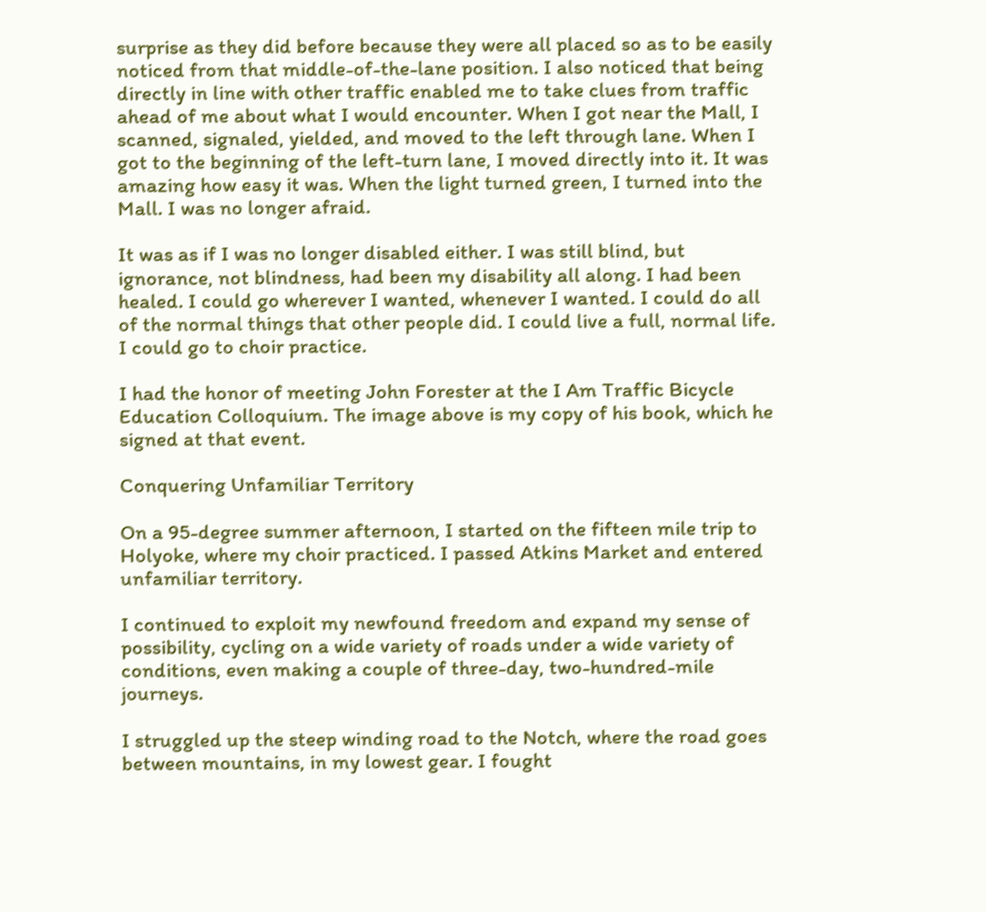surprise as they did before because they were all placed so as to be easily noticed from that middle-of-the-lane position. I also noticed that being directly in line with other traffic enabled me to take clues from traffic ahead of me about what I would encounter. When I got near the Mall, I scanned, signaled, yielded, and moved to the left through lane. When I got to the beginning of the left-turn lane, I moved directly into it. It was amazing how easy it was. When the light turned green, I turned into the Mall. I was no longer afraid.

It was as if I was no longer disabled either. I was still blind, but ignorance, not blindness, had been my disability all along. I had been healed. I could go wherever I wanted, whenever I wanted. I could do all of the normal things that other people did. I could live a full, normal life. I could go to choir practice.

I had the honor of meeting John Forester at the I Am Traffic Bicycle Education Colloquium. The image above is my copy of his book, which he signed at that event.

Conquering Unfamiliar Territory

On a 95-degree summer afternoon, I started on the fifteen mile trip to Holyoke, where my choir practiced. I passed Atkins Market and entered unfamiliar territory.

I continued to exploit my newfound freedom and expand my sense of possibility, cycling on a wide variety of roads under a wide variety of conditions, even making a couple of three-day, two-hundred-mile journeys.

I struggled up the steep winding road to the Notch, where the road goes between mountains, in my lowest gear. I fought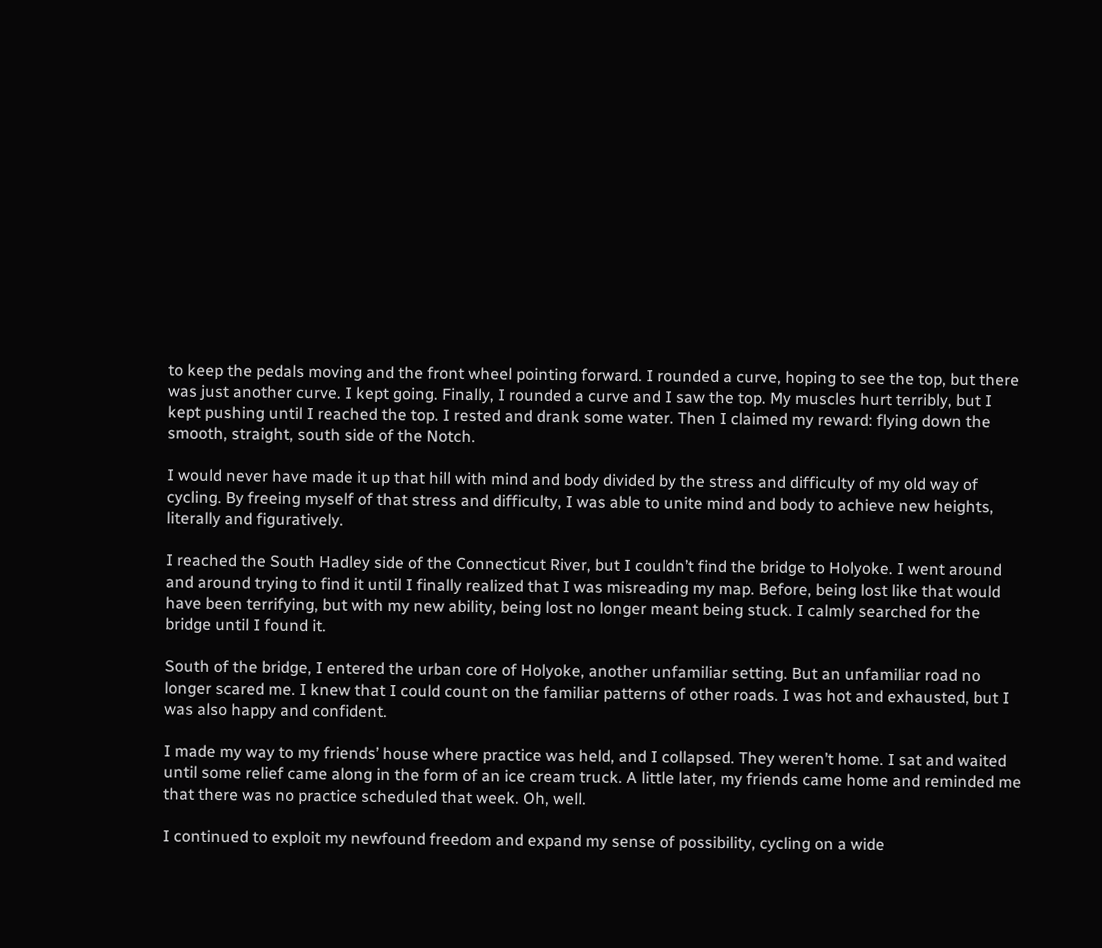to keep the pedals moving and the front wheel pointing forward. I rounded a curve, hoping to see the top, but there was just another curve. I kept going. Finally, I rounded a curve and I saw the top. My muscles hurt terribly, but I kept pushing until I reached the top. I rested and drank some water. Then I claimed my reward: flying down the smooth, straight, south side of the Notch.

I would never have made it up that hill with mind and body divided by the stress and difficulty of my old way of cycling. By freeing myself of that stress and difficulty, I was able to unite mind and body to achieve new heights, literally and figuratively.

I reached the South Hadley side of the Connecticut River, but I couldn’t find the bridge to Holyoke. I went around and around trying to find it until I finally realized that I was misreading my map. Before, being lost like that would have been terrifying, but with my new ability, being lost no longer meant being stuck. I calmly searched for the bridge until I found it.

South of the bridge, I entered the urban core of Holyoke, another unfamiliar setting. But an unfamiliar road no longer scared me. I knew that I could count on the familiar patterns of other roads. I was hot and exhausted, but I was also happy and confident.

I made my way to my friends’ house where practice was held, and I collapsed. They weren’t home. I sat and waited until some relief came along in the form of an ice cream truck. A little later, my friends came home and reminded me that there was no practice scheduled that week. Oh, well.

I continued to exploit my newfound freedom and expand my sense of possibility, cycling on a wide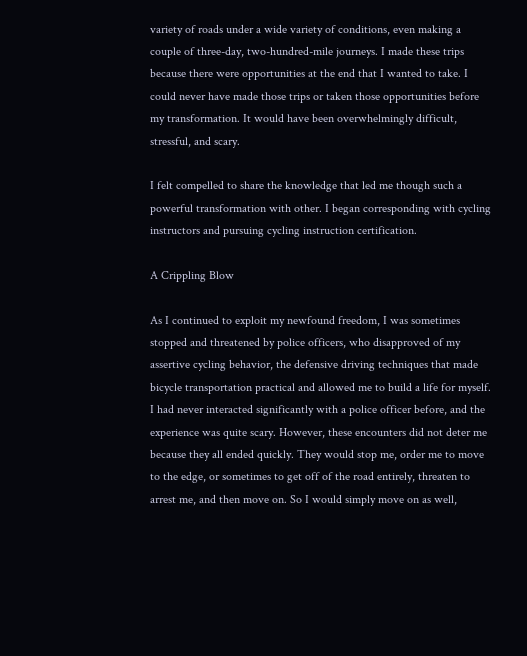variety of roads under a wide variety of conditions, even making a couple of three-day, two-hundred-mile journeys. I made these trips because there were opportunities at the end that I wanted to take. I could never have made those trips or taken those opportunities before my transformation. It would have been overwhelmingly difficult, stressful, and scary.

I felt compelled to share the knowledge that led me though such a powerful transformation with other. I began corresponding with cycling instructors and pursuing cycling instruction certification.

A Crippling Blow

As I continued to exploit my newfound freedom, I was sometimes stopped and threatened by police officers, who disapproved of my assertive cycling behavior, the defensive driving techniques that made bicycle transportation practical and allowed me to build a life for myself. I had never interacted significantly with a police officer before, and the experience was quite scary. However, these encounters did not deter me because they all ended quickly. They would stop me, order me to move to the edge, or sometimes to get off of the road entirely, threaten to arrest me, and then move on. So I would simply move on as well,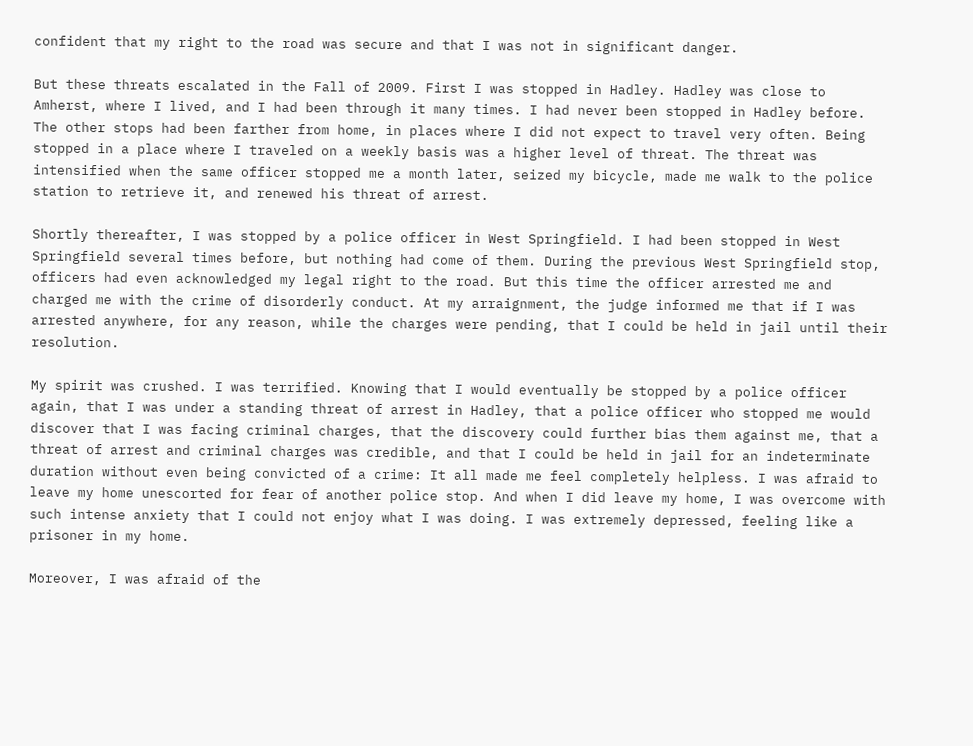confident that my right to the road was secure and that I was not in significant danger.

But these threats escalated in the Fall of 2009. First I was stopped in Hadley. Hadley was close to Amherst, where I lived, and I had been through it many times. I had never been stopped in Hadley before. The other stops had been farther from home, in places where I did not expect to travel very often. Being stopped in a place where I traveled on a weekly basis was a higher level of threat. The threat was intensified when the same officer stopped me a month later, seized my bicycle, made me walk to the police station to retrieve it, and renewed his threat of arrest.

Shortly thereafter, I was stopped by a police officer in West Springfield. I had been stopped in West Springfield several times before, but nothing had come of them. During the previous West Springfield stop, officers had even acknowledged my legal right to the road. But this time the officer arrested me and charged me with the crime of disorderly conduct. At my arraignment, the judge informed me that if I was arrested anywhere, for any reason, while the charges were pending, that I could be held in jail until their resolution.

My spirit was crushed. I was terrified. Knowing that I would eventually be stopped by a police officer again, that I was under a standing threat of arrest in Hadley, that a police officer who stopped me would discover that I was facing criminal charges, that the discovery could further bias them against me, that a threat of arrest and criminal charges was credible, and that I could be held in jail for an indeterminate duration without even being convicted of a crime: It all made me feel completely helpless. I was afraid to leave my home unescorted for fear of another police stop. And when I did leave my home, I was overcome with such intense anxiety that I could not enjoy what I was doing. I was extremely depressed, feeling like a prisoner in my home.

Moreover, I was afraid of the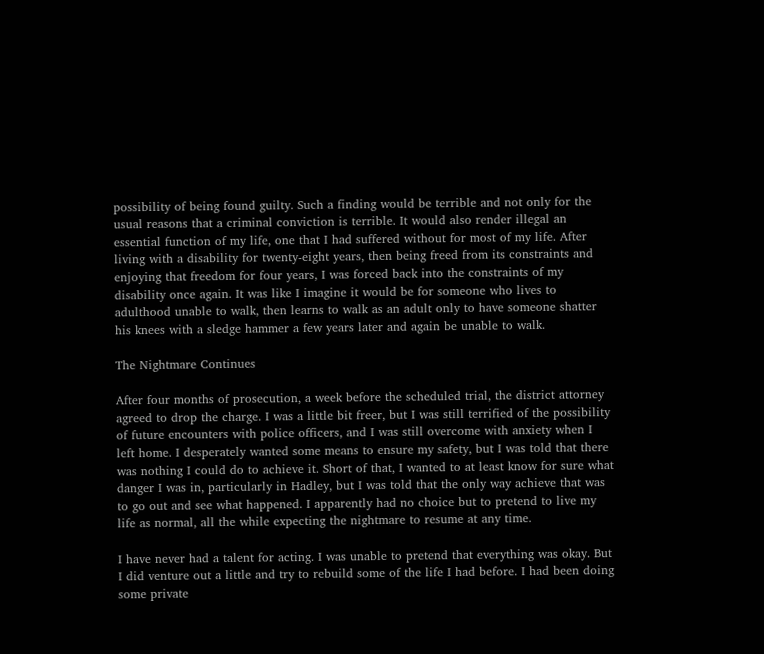possibility of being found guilty. Such a finding would be terrible and not only for the usual reasons that a criminal conviction is terrible. It would also render illegal an essential function of my life, one that I had suffered without for most of my life. After living with a disability for twenty-eight years, then being freed from its constraints and enjoying that freedom for four years, I was forced back into the constraints of my disability once again. It was like I imagine it would be for someone who lives to adulthood unable to walk, then learns to walk as an adult only to have someone shatter his knees with a sledge hammer a few years later and again be unable to walk.

The Nightmare Continues

After four months of prosecution, a week before the scheduled trial, the district attorney agreed to drop the charge. I was a little bit freer, but I was still terrified of the possibility of future encounters with police officers, and I was still overcome with anxiety when I left home. I desperately wanted some means to ensure my safety, but I was told that there was nothing I could do to achieve it. Short of that, I wanted to at least know for sure what danger I was in, particularly in Hadley, but I was told that the only way achieve that was to go out and see what happened. I apparently had no choice but to pretend to live my life as normal, all the while expecting the nightmare to resume at any time.

I have never had a talent for acting. I was unable to pretend that everything was okay. But I did venture out a little and try to rebuild some of the life I had before. I had been doing some private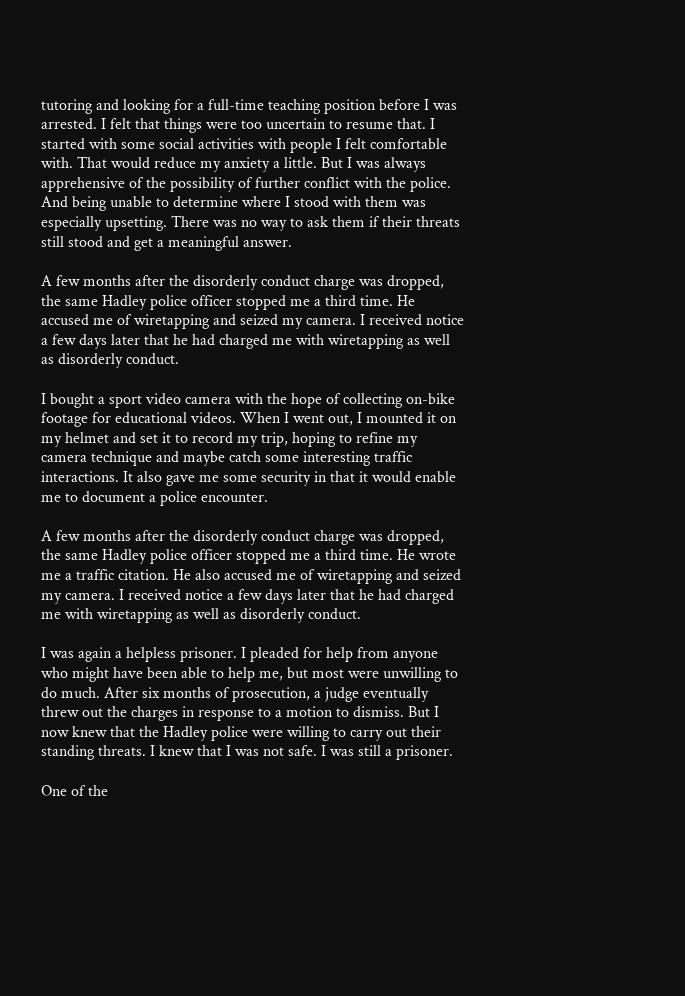tutoring and looking for a full-time teaching position before I was arrested. I felt that things were too uncertain to resume that. I started with some social activities with people I felt comfortable with. That would reduce my anxiety a little. But I was always apprehensive of the possibility of further conflict with the police. And being unable to determine where I stood with them was especially upsetting. There was no way to ask them if their threats still stood and get a meaningful answer.

A few months after the disorderly conduct charge was dropped, the same Hadley police officer stopped me a third time. He accused me of wiretapping and seized my camera. I received notice a few days later that he had charged me with wiretapping as well as disorderly conduct.

I bought a sport video camera with the hope of collecting on-bike footage for educational videos. When I went out, I mounted it on my helmet and set it to record my trip, hoping to refine my camera technique and maybe catch some interesting traffic interactions. It also gave me some security in that it would enable me to document a police encounter.

A few months after the disorderly conduct charge was dropped, the same Hadley police officer stopped me a third time. He wrote me a traffic citation. He also accused me of wiretapping and seized my camera. I received notice a few days later that he had charged me with wiretapping as well as disorderly conduct.

I was again a helpless prisoner. I pleaded for help from anyone who might have been able to help me, but most were unwilling to do much. After six months of prosecution, a judge eventually threw out the charges in response to a motion to dismiss. But I now knew that the Hadley police were willing to carry out their standing threats. I knew that I was not safe. I was still a prisoner.

One of the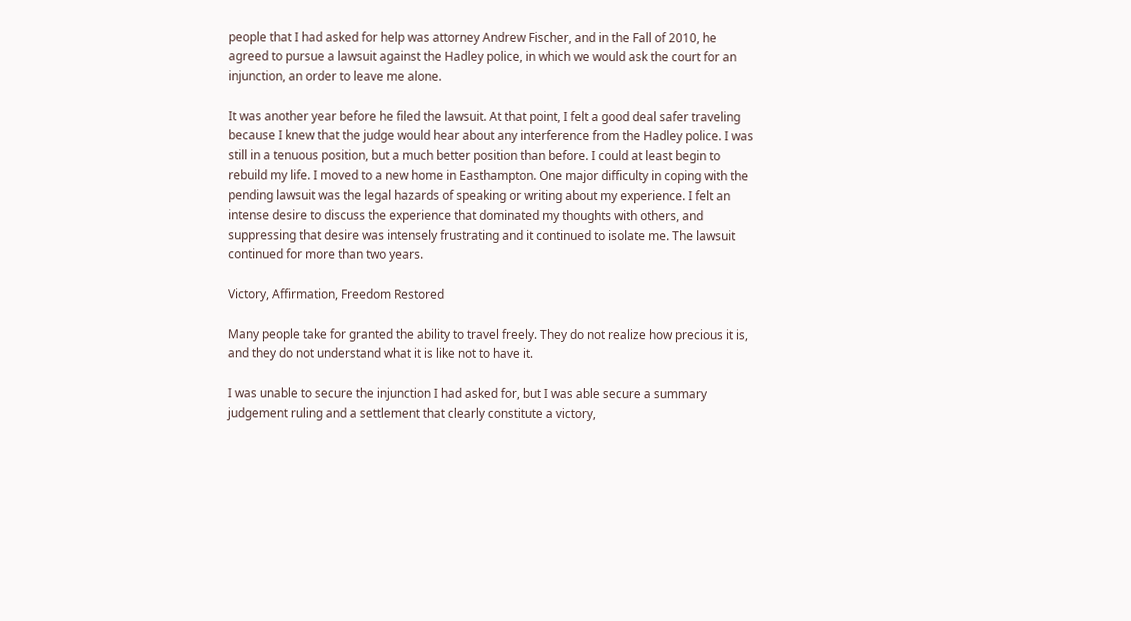people that I had asked for help was attorney Andrew Fischer, and in the Fall of 2010, he agreed to pursue a lawsuit against the Hadley police, in which we would ask the court for an injunction, an order to leave me alone.

It was another year before he filed the lawsuit. At that point, I felt a good deal safer traveling because I knew that the judge would hear about any interference from the Hadley police. I was still in a tenuous position, but a much better position than before. I could at least begin to rebuild my life. I moved to a new home in Easthampton. One major difficulty in coping with the pending lawsuit was the legal hazards of speaking or writing about my experience. I felt an intense desire to discuss the experience that dominated my thoughts with others, and suppressing that desire was intensely frustrating and it continued to isolate me. The lawsuit continued for more than two years.

Victory, Affirmation, Freedom Restored

Many people take for granted the ability to travel freely. They do not realize how precious it is, and they do not understand what it is like not to have it.

I was unable to secure the injunction I had asked for, but I was able secure a summary judgement ruling and a settlement that clearly constitute a victory,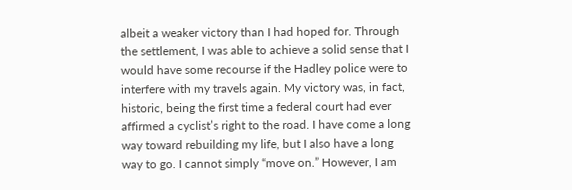albeit a weaker victory than I had hoped for. Through the settlement, I was able to achieve a solid sense that I would have some recourse if the Hadley police were to interfere with my travels again. My victory was, in fact, historic, being the first time a federal court had ever affirmed a cyclist’s right to the road. I have come a long way toward rebuilding my life, but I also have a long way to go. I cannot simply “move on.” However, I am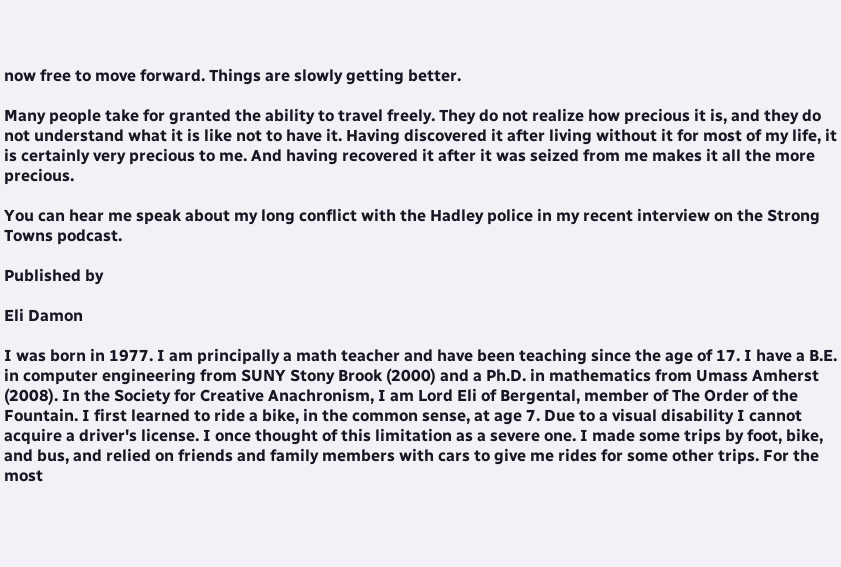now free to move forward. Things are slowly getting better.

Many people take for granted the ability to travel freely. They do not realize how precious it is, and they do not understand what it is like not to have it. Having discovered it after living without it for most of my life, it is certainly very precious to me. And having recovered it after it was seized from me makes it all the more precious.

You can hear me speak about my long conflict with the Hadley police in my recent interview on the Strong Towns podcast.

Published by

Eli Damon

I was born in 1977. I am principally a math teacher and have been teaching since the age of 17. I have a B.E. in computer engineering from SUNY Stony Brook (2000) and a Ph.D. in mathematics from Umass Amherst (2008). In the Society for Creative Anachronism, I am Lord Eli of Bergental, member of The Order of the Fountain. I first learned to ride a bike, in the common sense, at age 7. Due to a visual disability I cannot acquire a driver's license. I once thought of this limitation as a severe one. I made some trips by foot, bike, and bus, and relied on friends and family members with cars to give me rides for some other trips. For the most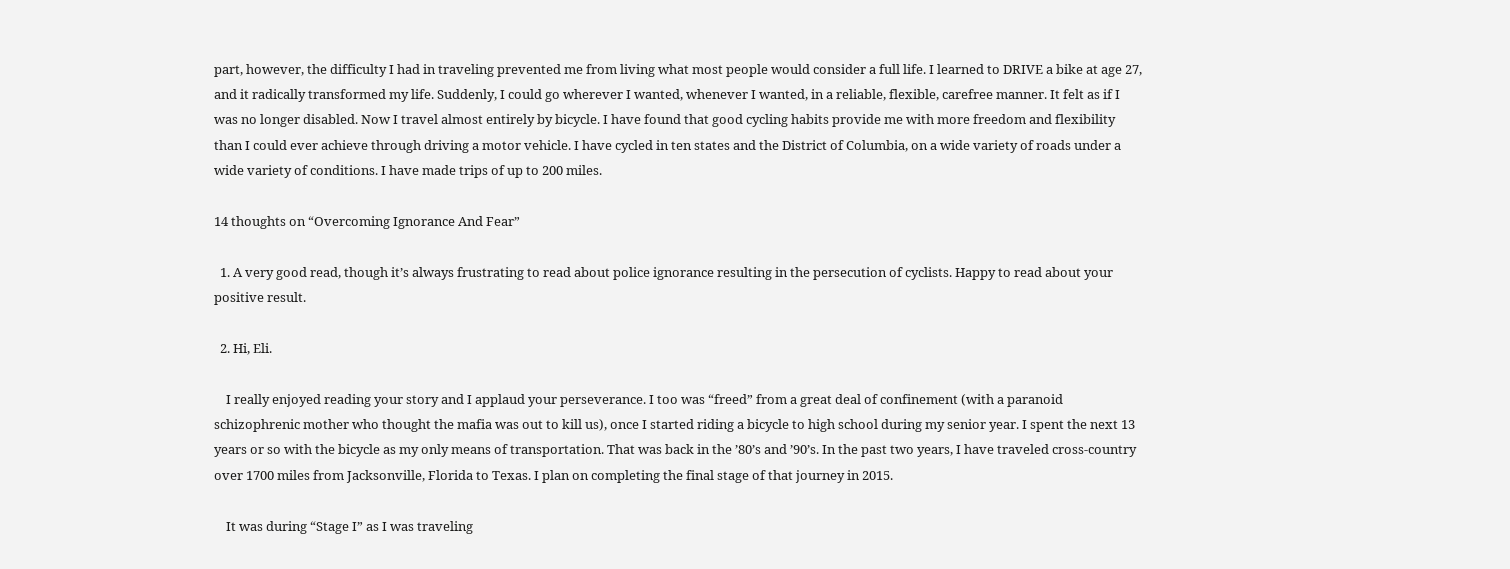part, however, the difficulty I had in traveling prevented me from living what most people would consider a full life. I learned to DRIVE a bike at age 27, and it radically transformed my life. Suddenly, I could go wherever I wanted, whenever I wanted, in a reliable, flexible, carefree manner. It felt as if I was no longer disabled. Now I travel almost entirely by bicycle. I have found that good cycling habits provide me with more freedom and flexibility than I could ever achieve through driving a motor vehicle. I have cycled in ten states and the District of Columbia, on a wide variety of roads under a wide variety of conditions. I have made trips of up to 200 miles.

14 thoughts on “Overcoming Ignorance And Fear”

  1. A very good read, though it’s always frustrating to read about police ignorance resulting in the persecution of cyclists. Happy to read about your positive result.

  2. Hi, Eli.

    I really enjoyed reading your story and I applaud your perseverance. I too was “freed” from a great deal of confinement (with a paranoid schizophrenic mother who thought the mafia was out to kill us), once I started riding a bicycle to high school during my senior year. I spent the next 13 years or so with the bicycle as my only means of transportation. That was back in the ’80’s and ’90’s. In the past two years, I have traveled cross-country over 1700 miles from Jacksonville, Florida to Texas. I plan on completing the final stage of that journey in 2015.

    It was during “Stage I” as I was traveling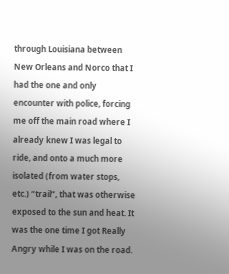through Louisiana between New Orleans and Norco that I had the one and only encounter with police, forcing me off the main road where I already knew I was legal to ride, and onto a much more isolated (from water stops, etc.) “trail”, that was otherwise exposed to the sun and heat. It was the one time I got Really Angry while I was on the road.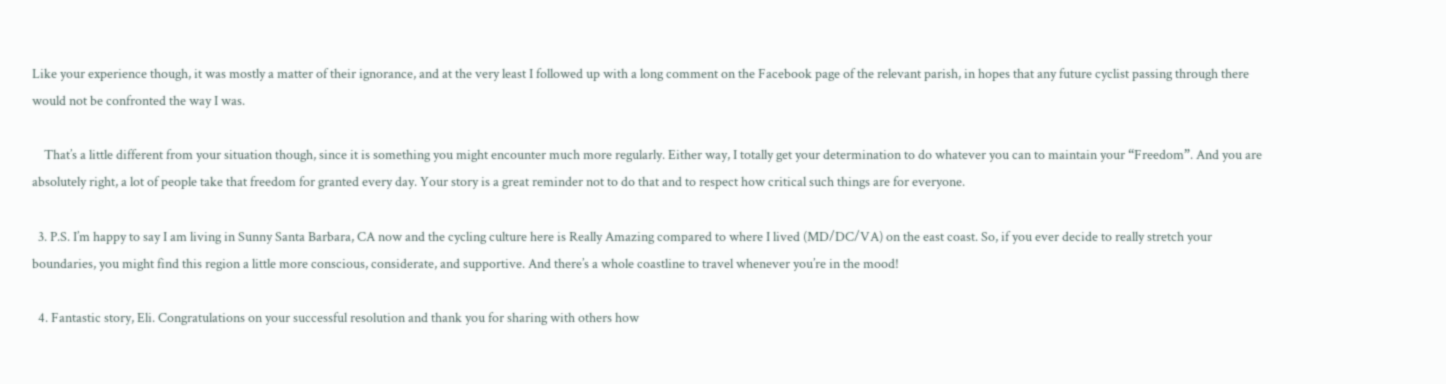Like your experience though, it was mostly a matter of their ignorance, and at the very least I followed up with a long comment on the Facebook page of the relevant parish, in hopes that any future cyclist passing through there would not be confronted the way I was.

    That’s a little different from your situation though, since it is something you might encounter much more regularly. Either way, I totally get your determination to do whatever you can to maintain your “Freedom”. And you are absolutely right, a lot of people take that freedom for granted every day. Your story is a great reminder not to do that and to respect how critical such things are for everyone.

  3. P.S. I’m happy to say I am living in Sunny Santa Barbara, CA now and the cycling culture here is Really Amazing compared to where I lived (MD/DC/VA) on the east coast. So, if you ever decide to really stretch your boundaries, you might find this region a little more conscious, considerate, and supportive. And there’s a whole coastline to travel whenever you’re in the mood!

  4. Fantastic story, Eli. Congratulations on your successful resolution and thank you for sharing with others how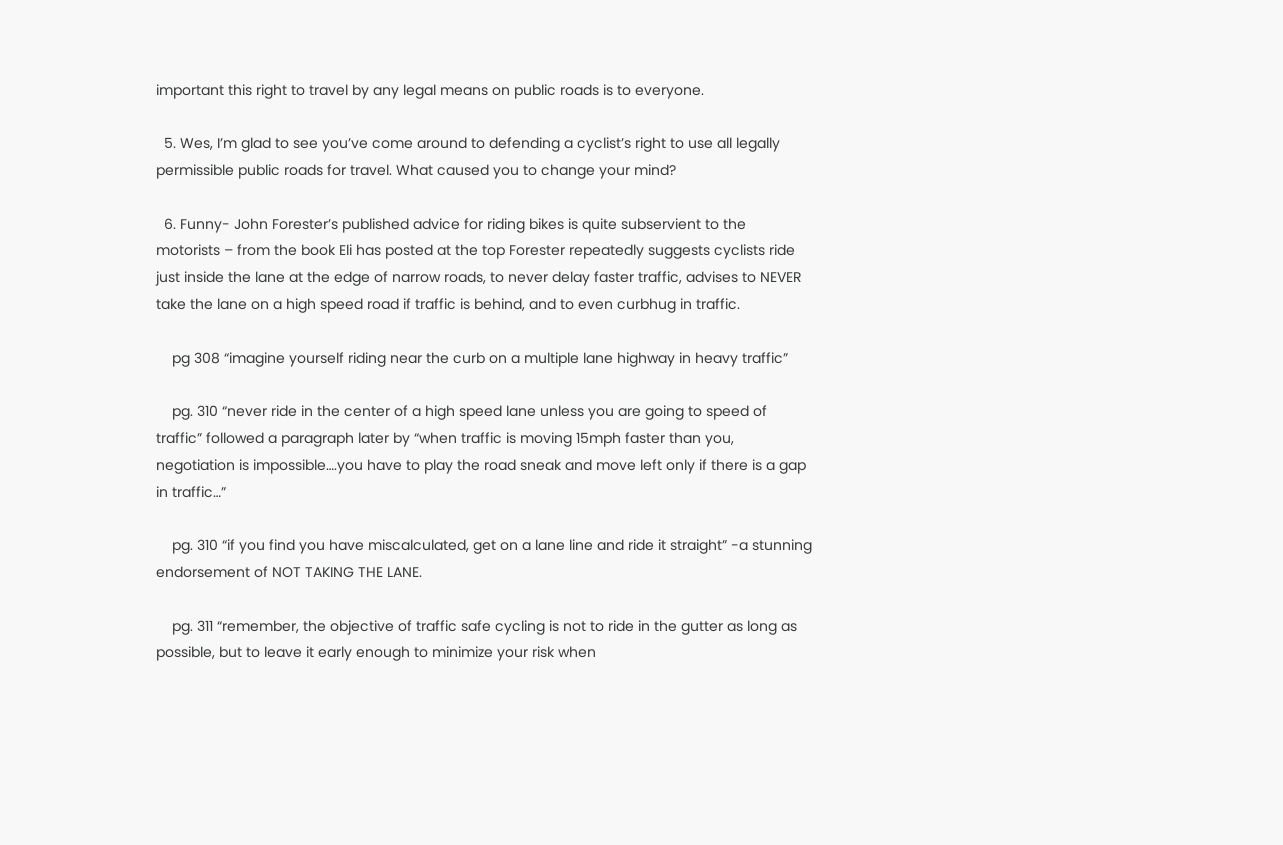important this right to travel by any legal means on public roads is to everyone.

  5. Wes, I’m glad to see you’ve come around to defending a cyclist’s right to use all legally permissible public roads for travel. What caused you to change your mind?

  6. Funny- John Forester’s published advice for riding bikes is quite subservient to the motorists – from the book Eli has posted at the top Forester repeatedly suggests cyclists ride just inside the lane at the edge of narrow roads, to never delay faster traffic, advises to NEVER take the lane on a high speed road if traffic is behind, and to even curbhug in traffic.

    pg 308 “imagine yourself riding near the curb on a multiple lane highway in heavy traffic”

    pg. 310 “never ride in the center of a high speed lane unless you are going to speed of traffic” followed a paragraph later by “when traffic is moving 15mph faster than you, negotiation is impossible….you have to play the road sneak and move left only if there is a gap in traffic…”

    pg. 310 “if you find you have miscalculated, get on a lane line and ride it straight” -a stunning endorsement of NOT TAKING THE LANE.

    pg. 311 “remember, the objective of traffic safe cycling is not to ride in the gutter as long as possible, but to leave it early enough to minimize your risk when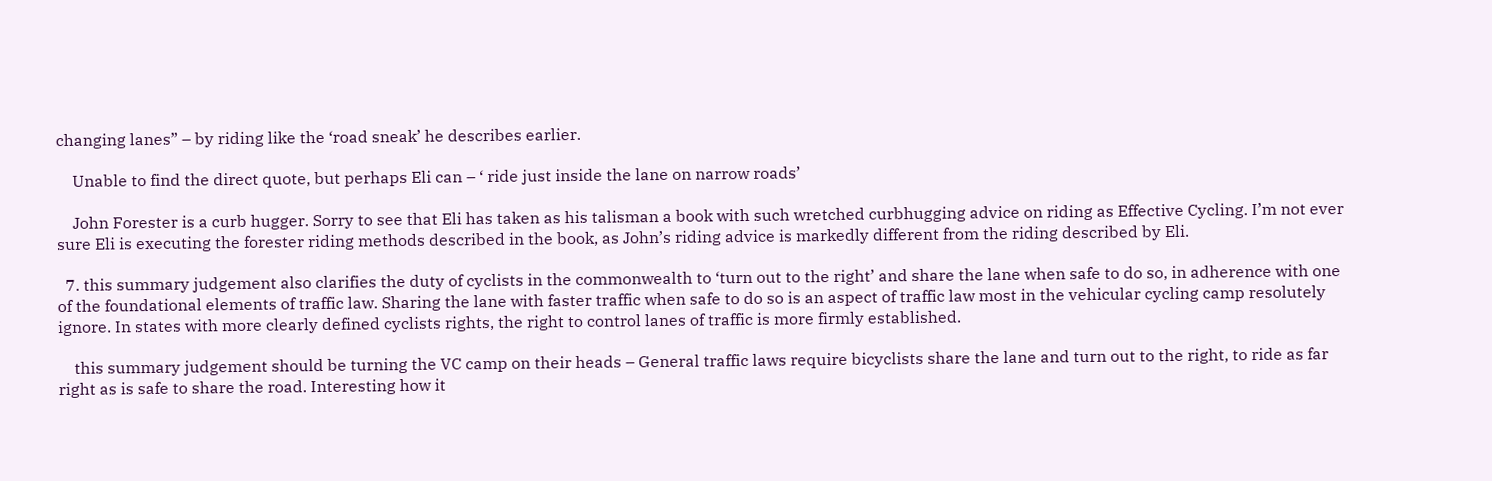changing lanes” – by riding like the ‘road sneak’ he describes earlier.

    Unable to find the direct quote, but perhaps Eli can – ‘ ride just inside the lane on narrow roads’

    John Forester is a curb hugger. Sorry to see that Eli has taken as his talisman a book with such wretched curbhugging advice on riding as Effective Cycling. I’m not ever sure Eli is executing the forester riding methods described in the book, as John’s riding advice is markedly different from the riding described by Eli.

  7. this summary judgement also clarifies the duty of cyclists in the commonwealth to ‘turn out to the right’ and share the lane when safe to do so, in adherence with one of the foundational elements of traffic law. Sharing the lane with faster traffic when safe to do so is an aspect of traffic law most in the vehicular cycling camp resolutely ignore. In states with more clearly defined cyclists rights, the right to control lanes of traffic is more firmly established.

    this summary judgement should be turning the VC camp on their heads – General traffic laws require bicyclists share the lane and turn out to the right, to ride as far right as is safe to share the road. Interesting how it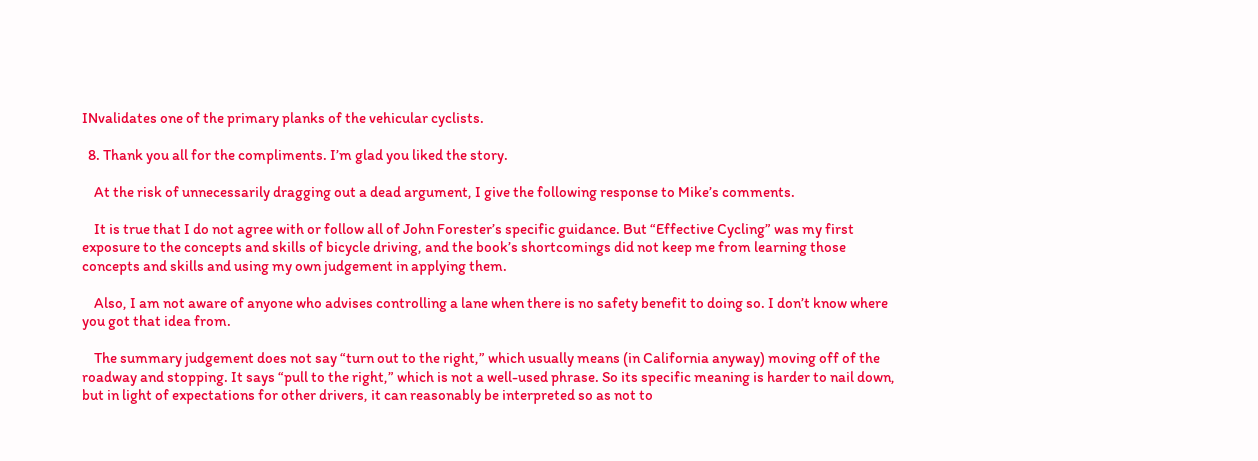INvalidates one of the primary planks of the vehicular cyclists.

  8. Thank you all for the compliments. I’m glad you liked the story.

    At the risk of unnecessarily dragging out a dead argument, I give the following response to Mike’s comments.

    It is true that I do not agree with or follow all of John Forester’s specific guidance. But “Effective Cycling” was my first exposure to the concepts and skills of bicycle driving, and the book’s shortcomings did not keep me from learning those concepts and skills and using my own judgement in applying them.

    Also, I am not aware of anyone who advises controlling a lane when there is no safety benefit to doing so. I don’t know where you got that idea from.

    The summary judgement does not say “turn out to the right,” which usually means (in California anyway) moving off of the roadway and stopping. It says “pull to the right,” which is not a well-used phrase. So its specific meaning is harder to nail down, but in light of expectations for other drivers, it can reasonably be interpreted so as not to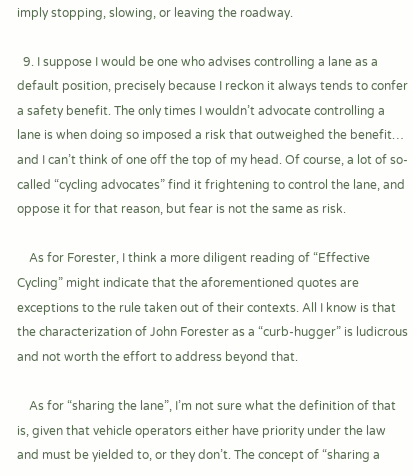imply stopping, slowing, or leaving the roadway.

  9. I suppose I would be one who advises controlling a lane as a default position, precisely because I reckon it always tends to confer a safety benefit. The only times I wouldn’t advocate controlling a lane is when doing so imposed a risk that outweighed the benefit… and I can’t think of one off the top of my head. Of course, a lot of so-called “cycling advocates” find it frightening to control the lane, and oppose it for that reason, but fear is not the same as risk.

    As for Forester, I think a more diligent reading of “Effective Cycling” might indicate that the aforementioned quotes are exceptions to the rule taken out of their contexts. All I know is that the characterization of John Forester as a “curb-hugger” is ludicrous and not worth the effort to address beyond that.

    As for “sharing the lane”, I’m not sure what the definition of that is, given that vehicle operators either have priority under the law and must be yielded to, or they don’t. The concept of “sharing a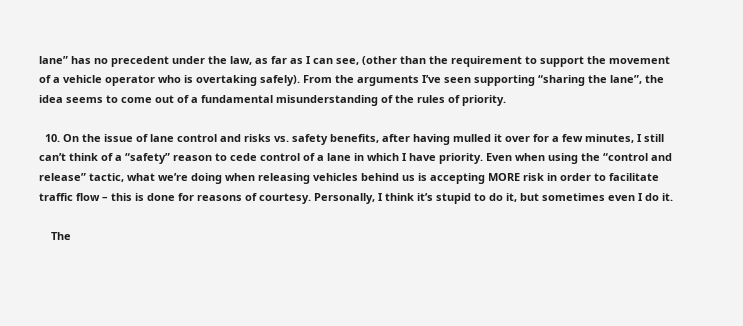lane” has no precedent under the law, as far as I can see, (other than the requirement to support the movement of a vehicle operator who is overtaking safely). From the arguments I’ve seen supporting “sharing the lane”, the idea seems to come out of a fundamental misunderstanding of the rules of priority.

  10. On the issue of lane control and risks vs. safety benefits, after having mulled it over for a few minutes, I still can’t think of a “safety” reason to cede control of a lane in which I have priority. Even when using the “control and release” tactic, what we’re doing when releasing vehicles behind us is accepting MORE risk in order to facilitate traffic flow – this is done for reasons of courtesy. Personally, I think it’s stupid to do it, but sometimes even I do it.

    The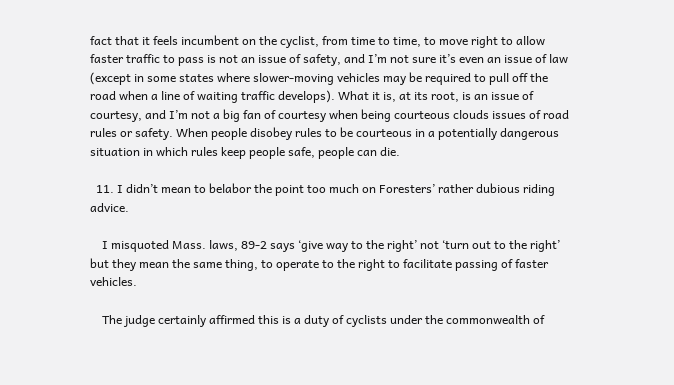fact that it feels incumbent on the cyclist, from time to time, to move right to allow faster traffic to pass is not an issue of safety, and I’m not sure it’s even an issue of law (except in some states where slower-moving vehicles may be required to pull off the road when a line of waiting traffic develops). What it is, at its root, is an issue of courtesy, and I’m not a big fan of courtesy when being courteous clouds issues of road rules or safety. When people disobey rules to be courteous in a potentially dangerous situation in which rules keep people safe, people can die.

  11. I didn’t mean to belabor the point too much on Foresters’ rather dubious riding advice.

    I misquoted Mass. laws, 89-2 says ‘give way to the right’ not ‘turn out to the right’ but they mean the same thing, to operate to the right to facilitate passing of faster vehicles.

    The judge certainly affirmed this is a duty of cyclists under the commonwealth of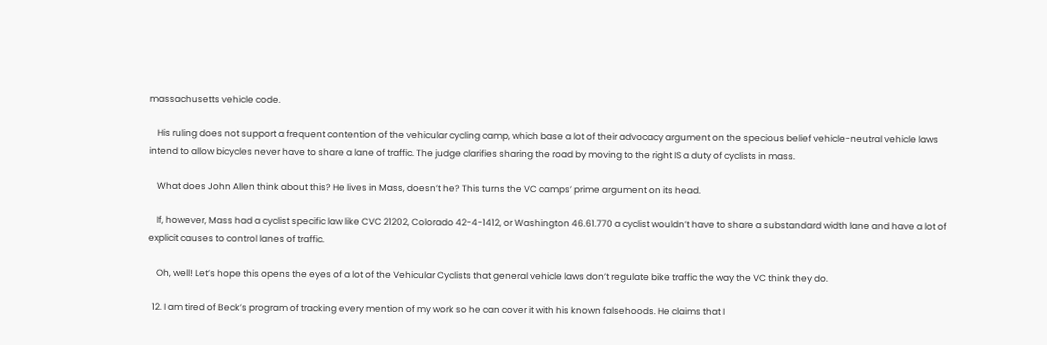massachusetts vehicle code.

    His ruling does not support a frequent contention of the vehicular cycling camp, which base a lot of their advocacy argument on the specious belief vehicle-neutral vehicle laws intend to allow bicycles never have to share a lane of traffic. The judge clarifies sharing the road by moving to the right IS a duty of cyclists in mass.

    What does John Allen think about this? He lives in Mass, doesn’t he? This turns the VC camps’ prime argument on its head.

    If, however, Mass had a cyclist specific law like CVC 21202, Colorado 42-4-1412, or Washington 46.61.770 a cyclist wouldn’t have to share a substandard width lane and have a lot of explicit causes to control lanes of traffic.

    Oh, well! Let’s hope this opens the eyes of a lot of the Vehicular Cyclists that general vehicle laws don’t regulate bike traffic the way the VC think they do.

  12. I am tired of Beck’s program of tracking every mention of my work so he can cover it with his known falsehoods. He claims that I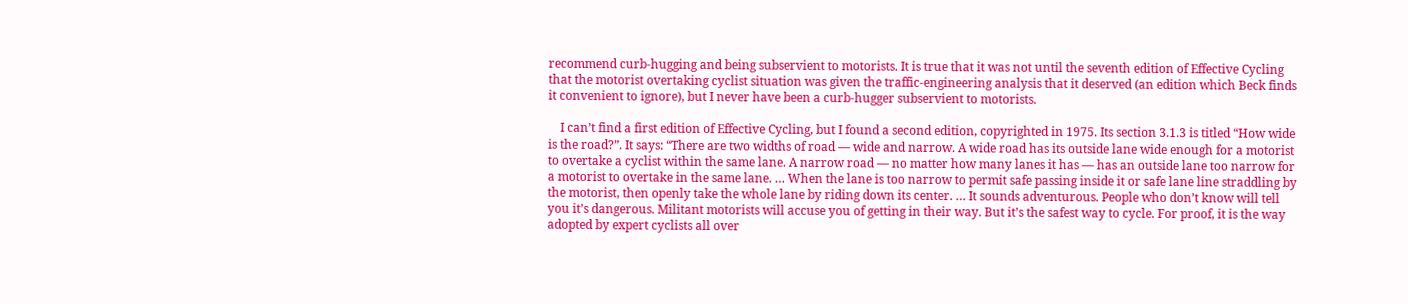recommend curb-hugging and being subservient to motorists. It is true that it was not until the seventh edition of Effective Cycling that the motorist overtaking cyclist situation was given the traffic-engineering analysis that it deserved (an edition which Beck finds it convenient to ignore), but I never have been a curb-hugger subservient to motorists.

    I can’t find a first edition of Effective Cycling, but I found a second edition, copyrighted in 1975. Its section 3.1.3 is titled “How wide is the road?”. It says: “There are two widths of road — wide and narrow. A wide road has its outside lane wide enough for a motorist to overtake a cyclist within the same lane. A narrow road — no matter how many lanes it has — has an outside lane too narrow for a motorist to overtake in the same lane. … When the lane is too narrow to permit safe passing inside it or safe lane line straddling by the motorist, then openly take the whole lane by riding down its center. … It sounds adventurous. People who don’t know will tell you it’s dangerous. Militant motorists will accuse you of getting in their way. But it’s the safest way to cycle. For proof, it is the way adopted by expert cyclists all over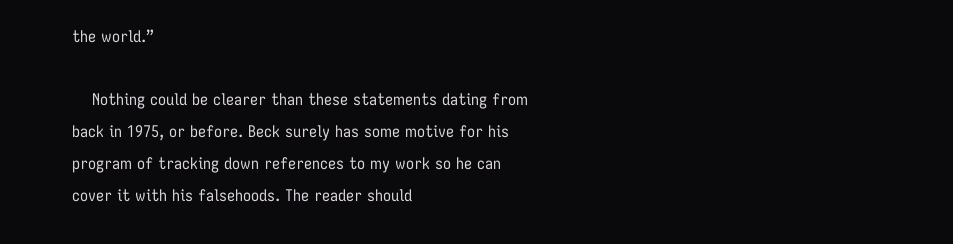the world.”

    Nothing could be clearer than these statements dating from back in 1975, or before. Beck surely has some motive for his program of tracking down references to my work so he can cover it with his falsehoods. The reader should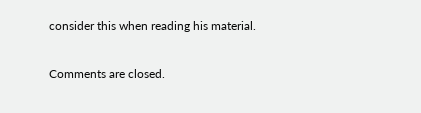consider this when reading his material.

Comments are closed.